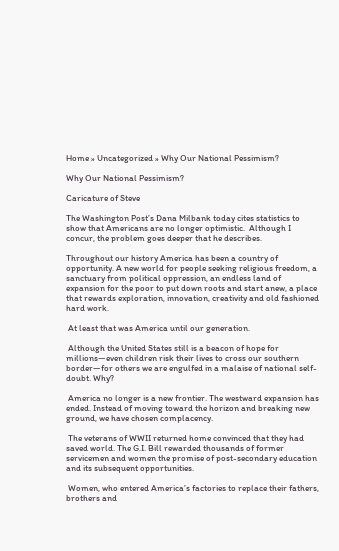Home » Uncategorized » Why Our National Pessimism?

Why Our National Pessimism?

Caricature of Steve

The Washington Post’s Dana Milbank today cites statistics to show that Americans are no longer optimistic.  Although I concur, the problem goes deeper that he describes.

Throughout our history America has been a country of opportunity. A new world for people seeking religious freedom, a sanctuary from political oppression, an endless land of expansion for the poor to put down roots and start anew, a place that rewards exploration, innovation, creativity and old fashioned hard work.

 At least that was America until our generation.

 Although the United States still is a beacon of hope for millions—even children risk their lives to cross our southern border—for others we are engulfed in a malaise of national self-doubt. Why?

 America no longer is a new frontier. The westward expansion has ended. Instead of moving toward the horizon and breaking new ground, we have chosen complacency.

 The veterans of WWII returned home convinced that they had saved world. The G.I. Bill rewarded thousands of former servicemen and women the promise of post-secondary education and its subsequent opportunities.

 Women, who entered America’s factories to replace their fathers, brothers and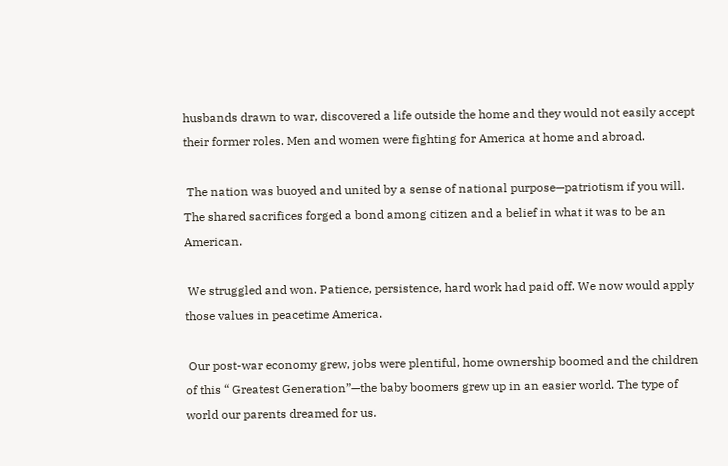husbands drawn to war, discovered a life outside the home and they would not easily accept their former roles. Men and women were fighting for America at home and abroad.

 The nation was buoyed and united by a sense of national purpose—patriotism if you will. The shared sacrifices forged a bond among citizen and a belief in what it was to be an American.

 We struggled and won. Patience, persistence, hard work had paid off. We now would apply those values in peacetime America.

 Our post-war economy grew, jobs were plentiful, home ownership boomed and the children of this “ Greatest Generation”—the baby boomers grew up in an easier world. The type of world our parents dreamed for us.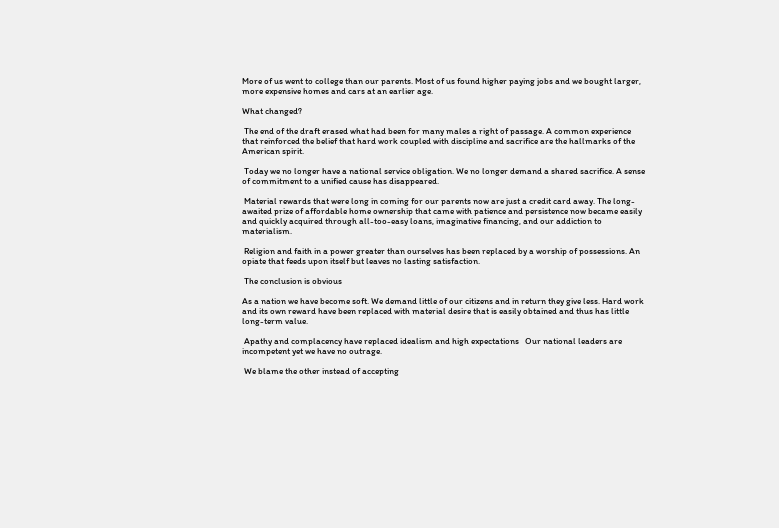More of us went to college than our parents. Most of us found higher paying jobs and we bought larger, more expensive homes and cars at an earlier age.

What changed?

 The end of the draft erased what had been for many males a right of passage. A common experience that reinforced the belief that hard work coupled with discipline and sacrifice are the hallmarks of the American spirit.

 Today we no longer have a national service obligation. We no longer demand a shared sacrifice. A sense of commitment to a unified cause has disappeared.

 Material rewards that were long in coming for our parents now are just a credit card away. The long-awaited prize of affordable home ownership that came with patience and persistence now became easily and quickly acquired through all-too-easy loans, imaginative financing, and our addiction to materialism.

 Religion and faith in a power greater than ourselves has been replaced by a worship of possessions. An opiate that feeds upon itself but leaves no lasting satisfaction.

 The conclusion is obvious

As a nation we have become soft. We demand little of our citizens and in return they give less. Hard work and its own reward have been replaced with material desire that is easily obtained and thus has little long-term value.

 Apathy and complacency have replaced idealism and high expectations   Our national leaders are incompetent yet we have no outrage.

 We blame the other instead of accepting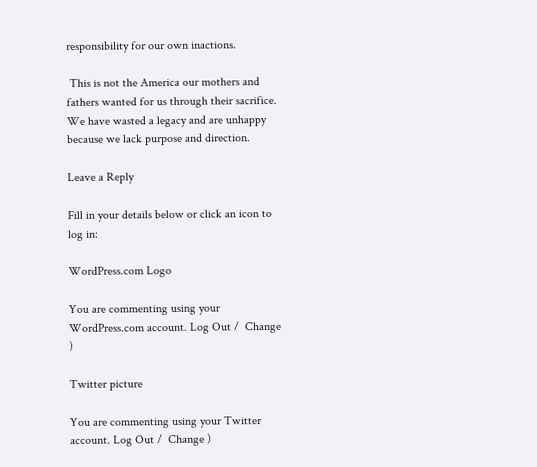responsibility for our own inactions.

 This is not the America our mothers and fathers wanted for us through their sacrifice. We have wasted a legacy and are unhappy because we lack purpose and direction.

Leave a Reply

Fill in your details below or click an icon to log in:

WordPress.com Logo

You are commenting using your WordPress.com account. Log Out /  Change )

Twitter picture

You are commenting using your Twitter account. Log Out /  Change )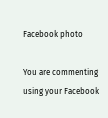Facebook photo

You are commenting using your Facebook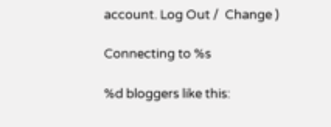account. Log Out /  Change )

Connecting to %s

%d bloggers like this: